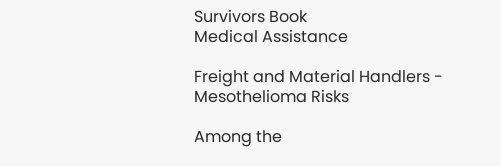Survivors Book
Medical Assistance

Freight and Material Handlers - Mesothelioma Risks

Among the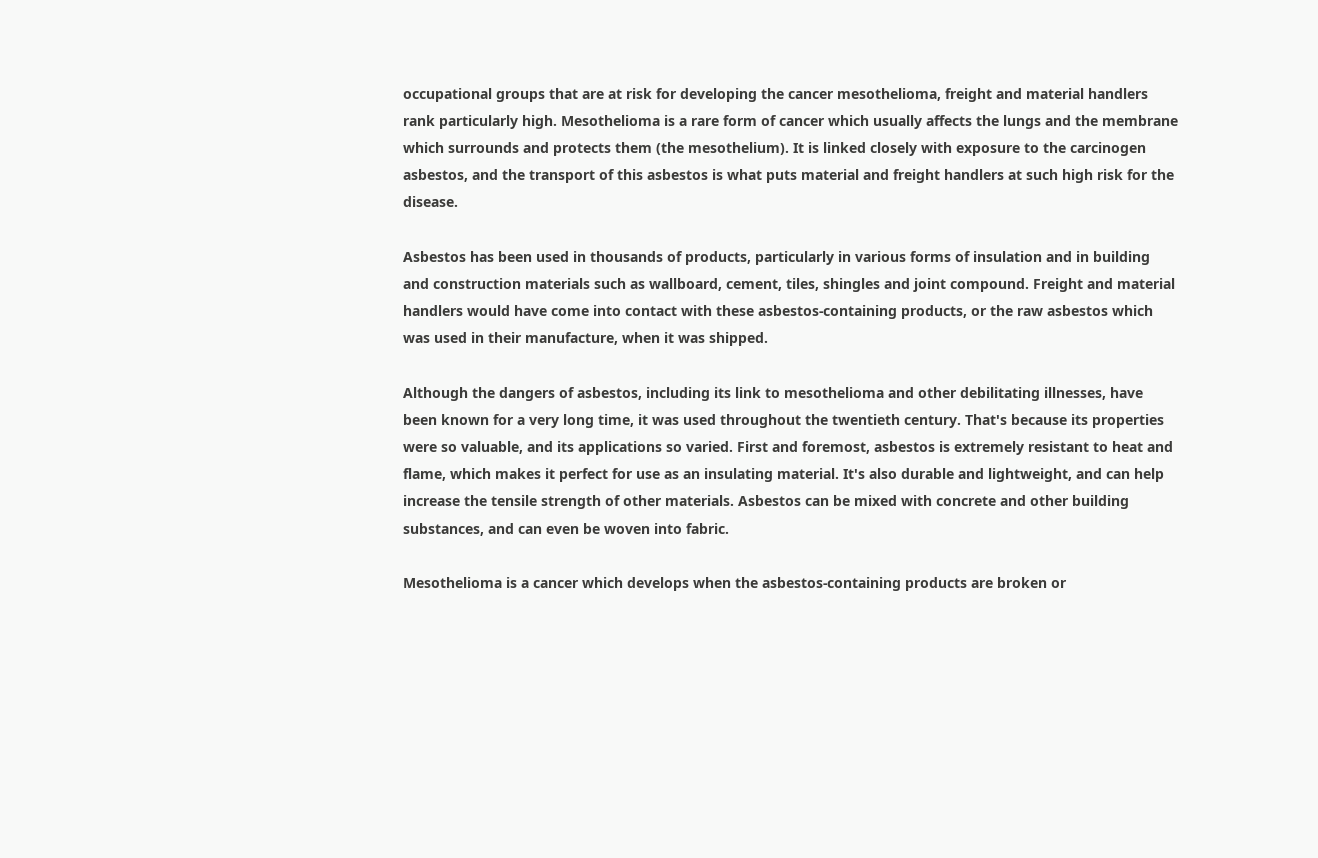occupational groups that are at risk for developing the cancer mesothelioma, freight and material handlers rank particularly high. Mesothelioma is a rare form of cancer which usually affects the lungs and the membrane which surrounds and protects them (the mesothelium). It is linked closely with exposure to the carcinogen asbestos, and the transport of this asbestos is what puts material and freight handlers at such high risk for the disease.

Asbestos has been used in thousands of products, particularly in various forms of insulation and in building and construction materials such as wallboard, cement, tiles, shingles and joint compound. Freight and material handlers would have come into contact with these asbestos-containing products, or the raw asbestos which was used in their manufacture, when it was shipped.

Although the dangers of asbestos, including its link to mesothelioma and other debilitating illnesses, have been known for a very long time, it was used throughout the twentieth century. That's because its properties were so valuable, and its applications so varied. First and foremost, asbestos is extremely resistant to heat and flame, which makes it perfect for use as an insulating material. It's also durable and lightweight, and can help increase the tensile strength of other materials. Asbestos can be mixed with concrete and other building substances, and can even be woven into fabric.

Mesothelioma is a cancer which develops when the asbestos-containing products are broken or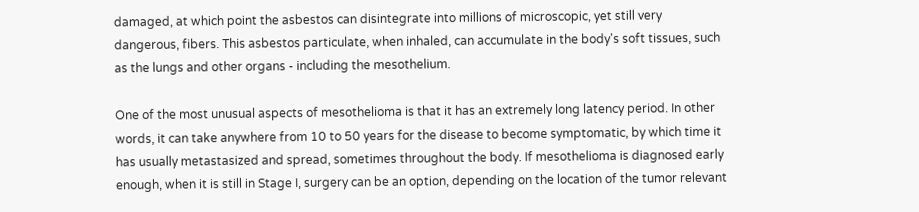damaged, at which point the asbestos can disintegrate into millions of microscopic, yet still very dangerous, fibers. This asbestos particulate, when inhaled, can accumulate in the body's soft tissues, such as the lungs and other organs - including the mesothelium.

One of the most unusual aspects of mesothelioma is that it has an extremely long latency period. In other words, it can take anywhere from 10 to 50 years for the disease to become symptomatic, by which time it has usually metastasized and spread, sometimes throughout the body. If mesothelioma is diagnosed early enough, when it is still in Stage I, surgery can be an option, depending on the location of the tumor relevant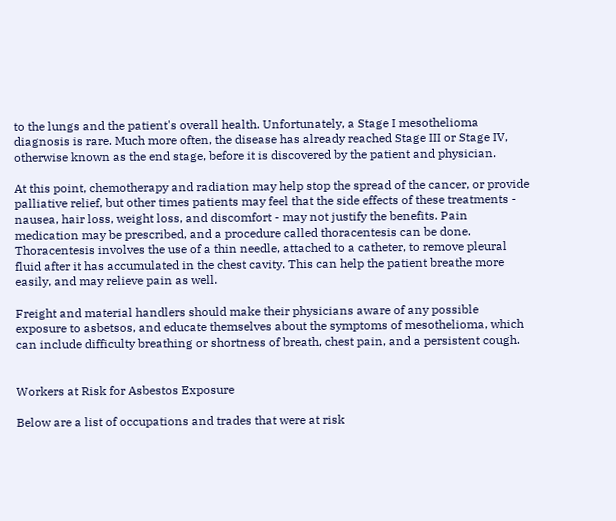to the lungs and the patient's overall health. Unfortunately, a Stage I mesothelioma diagnosis is rare. Much more often, the disease has already reached Stage III or Stage IV, otherwise known as the end stage, before it is discovered by the patient and physician.

At this point, chemotherapy and radiation may help stop the spread of the cancer, or provide palliative relief, but other times patients may feel that the side effects of these treatments - nausea, hair loss, weight loss, and discomfort - may not justify the benefits. Pain medication may be prescribed, and a procedure called thoracentesis can be done. Thoracentesis involves the use of a thin needle, attached to a catheter, to remove pleural fluid after it has accumulated in the chest cavity. This can help the patient breathe more easily, and may relieve pain as well.

Freight and material handlers should make their physicians aware of any possible exposure to asbetsos, and educate themselves about the symptoms of mesothelioma, which can include difficulty breathing or shortness of breath, chest pain, and a persistent cough.


Workers at Risk for Asbestos Exposure

Below are a list of occupations and trades that were at risk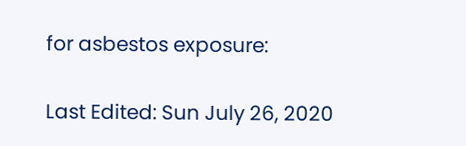for asbestos exposure:

Last Edited: Sun July 26, 2020